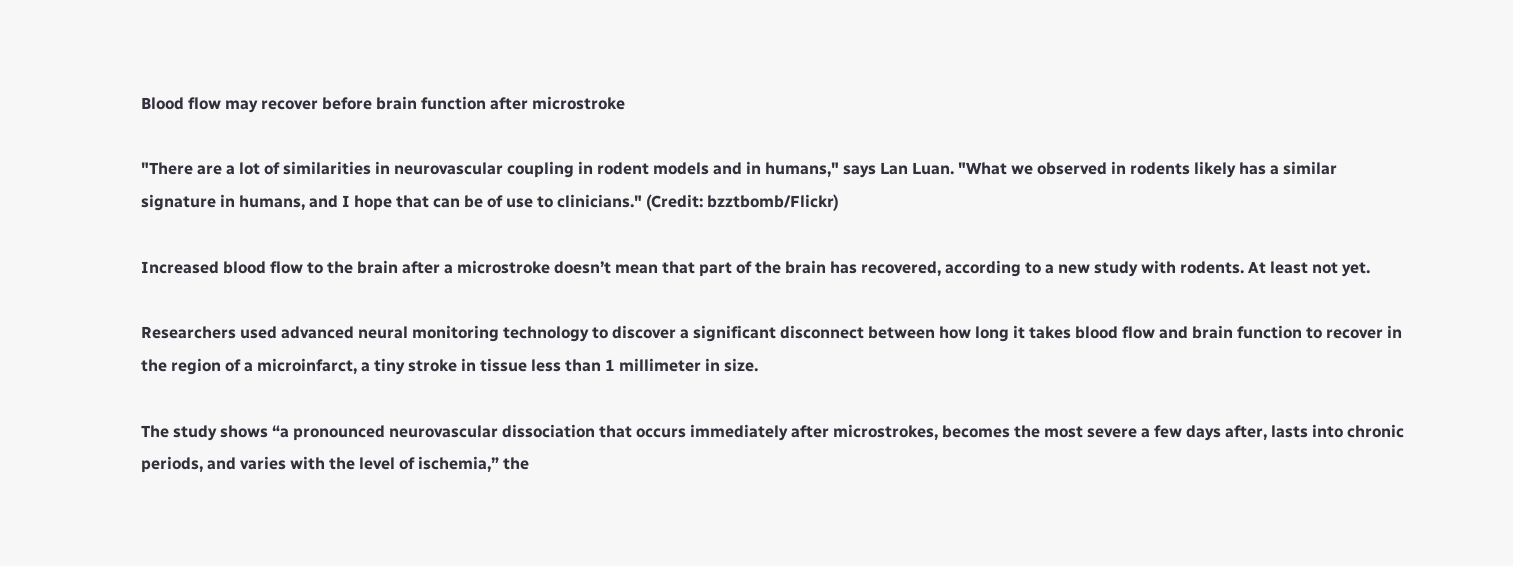Blood flow may recover before brain function after microstroke

"There are a lot of similarities in neurovascular coupling in rodent models and in humans," says Lan Luan. "What we observed in rodents likely has a similar signature in humans, and I hope that can be of use to clinicians." (Credit: bzztbomb/Flickr)

Increased blood flow to the brain after a microstroke doesn’t mean that part of the brain has recovered, according to a new study with rodents. At least not yet.

Researchers used advanced neural monitoring technology to discover a significant disconnect between how long it takes blood flow and brain function to recover in the region of a microinfarct, a tiny stroke in tissue less than 1 millimeter in size.

The study shows “a pronounced neurovascular dissociation that occurs immediately after microstrokes, becomes the most severe a few days after, lasts into chronic periods, and varies with the level of ischemia,” the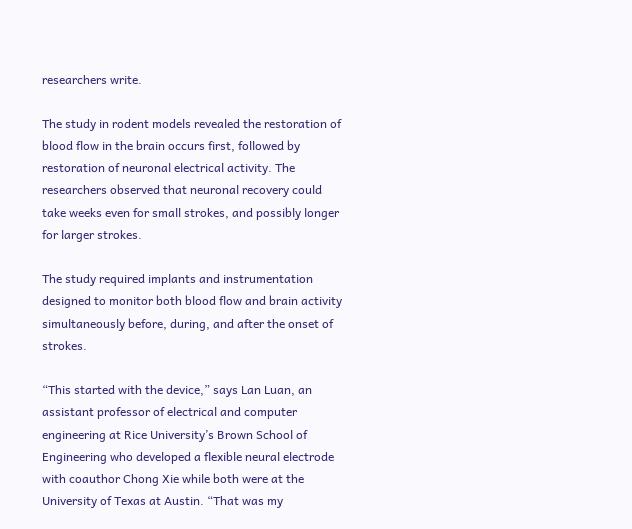researchers write.

The study in rodent models revealed the restoration of blood flow in the brain occurs first, followed by restoration of neuronal electrical activity. The researchers observed that neuronal recovery could take weeks even for small strokes, and possibly longer for larger strokes.

The study required implants and instrumentation designed to monitor both blood flow and brain activity simultaneously before, during, and after the onset of strokes.

“This started with the device,” says Lan Luan, an assistant professor of electrical and computer engineering at Rice University’s Brown School of Engineering who developed a flexible neural electrode with coauthor Chong Xie while both were at the University of Texas at Austin. “That was my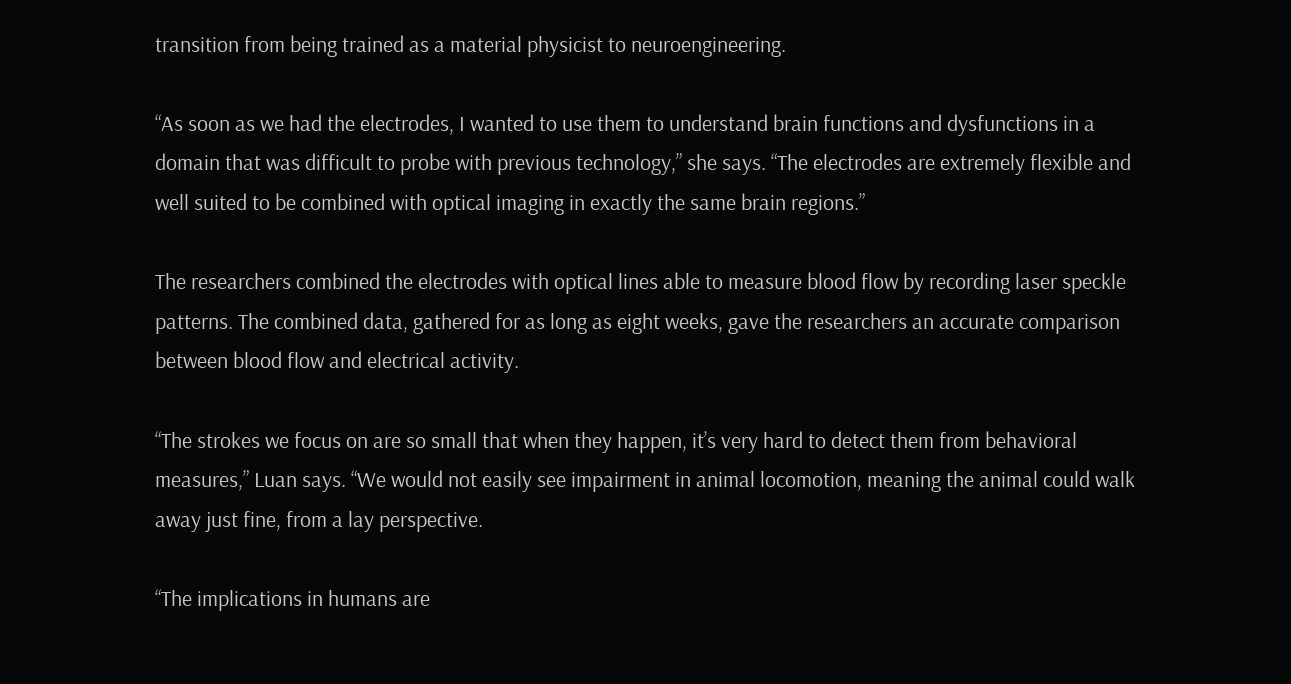transition from being trained as a material physicist to neuroengineering.

“As soon as we had the electrodes, I wanted to use them to understand brain functions and dysfunctions in a domain that was difficult to probe with previous technology,” she says. “The electrodes are extremely flexible and well suited to be combined with optical imaging in exactly the same brain regions.”

The researchers combined the electrodes with optical lines able to measure blood flow by recording laser speckle patterns. The combined data, gathered for as long as eight weeks, gave the researchers an accurate comparison between blood flow and electrical activity.

“The strokes we focus on are so small that when they happen, it’s very hard to detect them from behavioral measures,” Luan says. “We would not easily see impairment in animal locomotion, meaning the animal could walk away just fine, from a lay perspective.

“The implications in humans are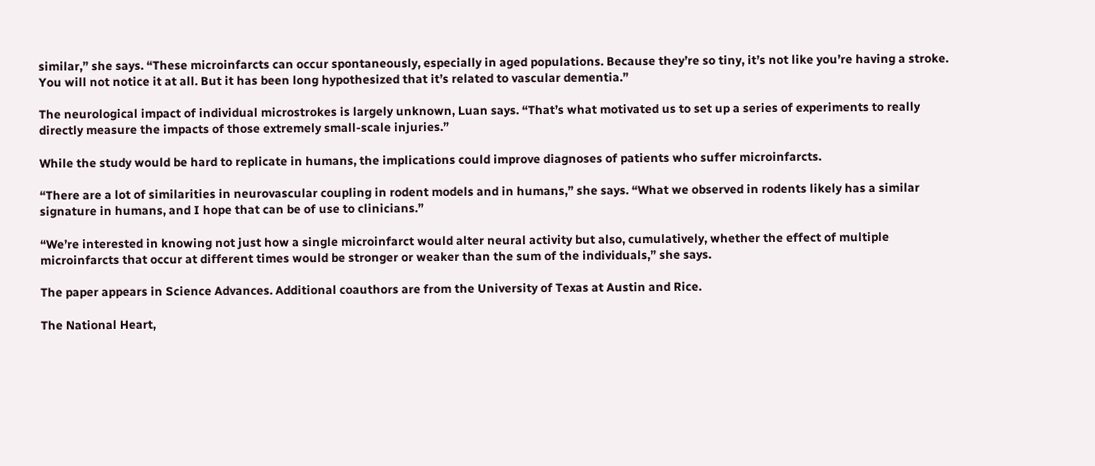similar,” she says. “These microinfarcts can occur spontaneously, especially in aged populations. Because they’re so tiny, it’s not like you’re having a stroke. You will not notice it at all. But it has been long hypothesized that it’s related to vascular dementia.”

The neurological impact of individual microstrokes is largely unknown, Luan says. “That’s what motivated us to set up a series of experiments to really directly measure the impacts of those extremely small-scale injuries.”

While the study would be hard to replicate in humans, the implications could improve diagnoses of patients who suffer microinfarcts.

“There are a lot of similarities in neurovascular coupling in rodent models and in humans,” she says. “What we observed in rodents likely has a similar signature in humans, and I hope that can be of use to clinicians.”

“We’re interested in knowing not just how a single microinfarct would alter neural activity but also, cumulatively, whether the effect of multiple microinfarcts that occur at different times would be stronger or weaker than the sum of the individuals,” she says.

The paper appears in Science Advances. Additional coauthors are from the University of Texas at Austin and Rice.

The National Heart,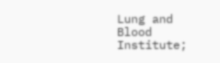Lung and Blood Institute;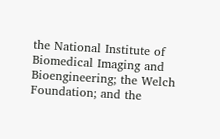the National Institute of Biomedical Imaging and Bioengineering; the Welch Foundation; and the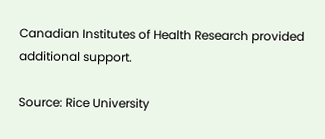Canadian Institutes of Health Research provided additional support.

Source: Rice University